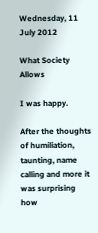Wednesday, 11 July 2012

What Society Allows

I was happy.

After the thoughts of humiliation, taunting, name calling and more it was surprising how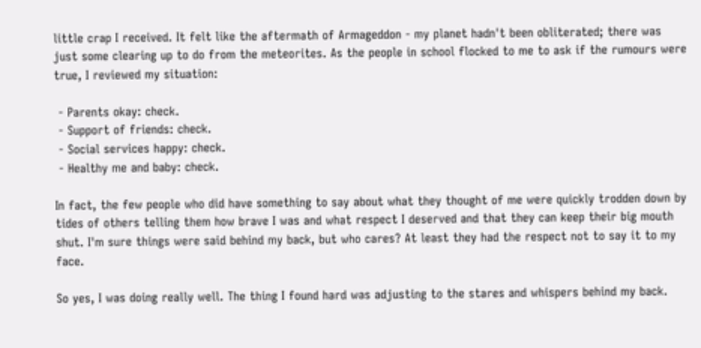little crap I received. It felt like the aftermath of Armageddon - my planet hadn't been obliterated; there was just some clearing up to do from the meteorites. As the people in school flocked to me to ask if the rumours were true, I reviewed my situation:

 - Parents okay: check.
 - Support of friends: check.
 - Social services happy: check.
 - Healthy me and baby: check.

In fact, the few people who did have something to say about what they thought of me were quickly trodden down by tides of others telling them how brave I was and what respect I deserved and that they can keep their big mouth shut. I'm sure things were said behind my back, but who cares? At least they had the respect not to say it to my face.

So yes, I was doing really well. The thing I found hard was adjusting to the stares and whispers behind my back.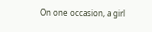On one occasion, a girl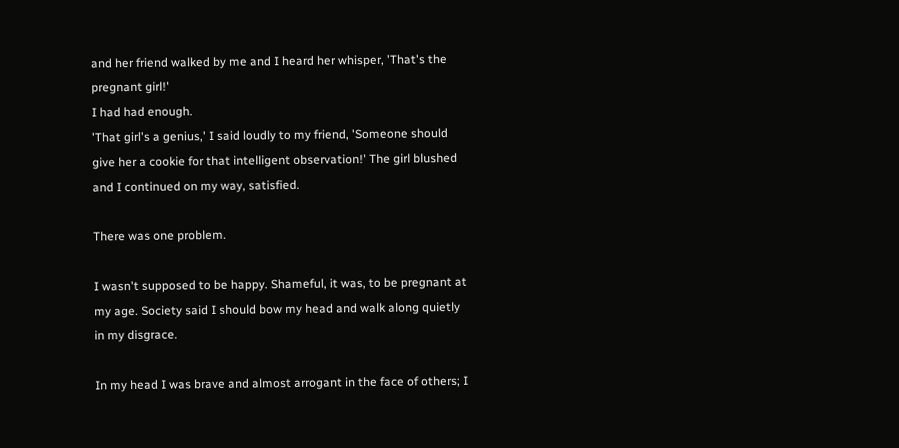and her friend walked by me and I heard her whisper, 'That's the pregnant girl!'
I had had enough.
'That girl's a genius,' I said loudly to my friend, 'Someone should give her a cookie for that intelligent observation!' The girl blushed and I continued on my way, satisfied.

There was one problem.

I wasn't supposed to be happy. Shameful, it was, to be pregnant at my age. Society said I should bow my head and walk along quietly in my disgrace.

In my head I was brave and almost arrogant in the face of others; I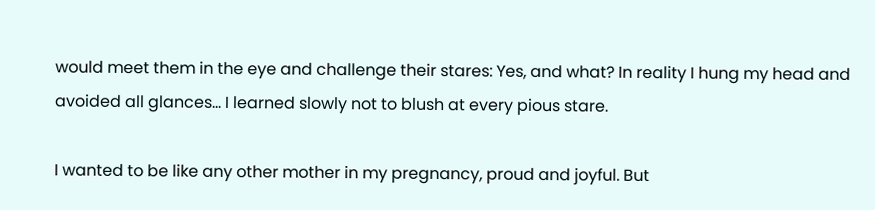would meet them in the eye and challenge their stares: Yes, and what? In reality I hung my head and avoided all glances... I learned slowly not to blush at every pious stare.

I wanted to be like any other mother in my pregnancy, proud and joyful. But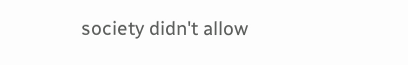society didn't allow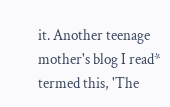it. Another teenage mother's blog I read* termed this, 'The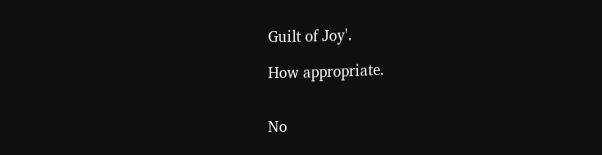Guilt of Joy'.

How appropriate.


No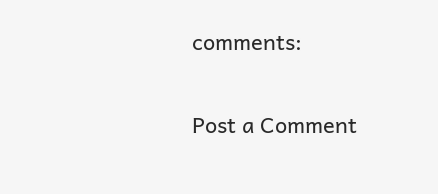comments:

Post a Comment